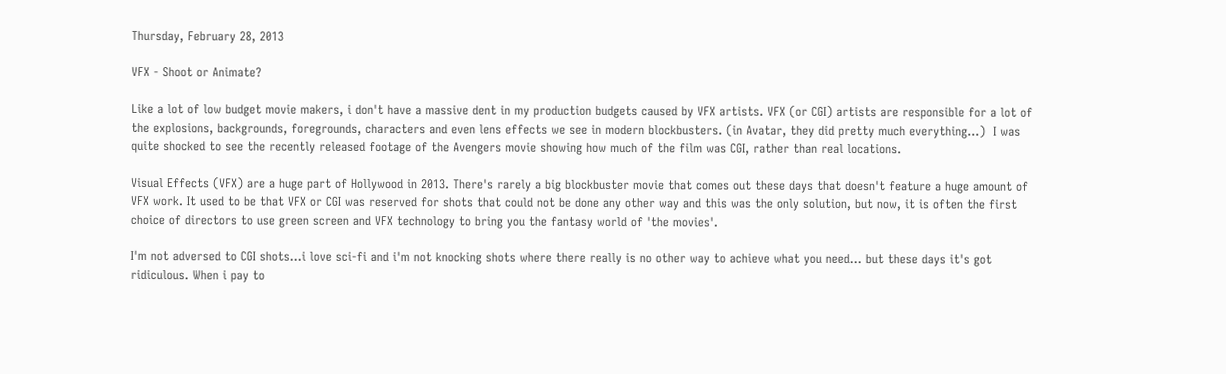Thursday, February 28, 2013

VFX - Shoot or Animate?

Like a lot of low budget movie makers, i don't have a massive dent in my production budgets caused by VFX artists. VFX (or CGI) artists are responsible for a lot of the explosions, backgrounds, foregrounds, characters and even lens effects we see in modern blockbusters. (in Avatar, they did pretty much everything...)  I was quite shocked to see the recently released footage of the Avengers movie showing how much of the film was CGI, rather than real locations.

Visual Effects (VFX) are a huge part of Hollywood in 2013. There's rarely a big blockbuster movie that comes out these days that doesn't feature a huge amount of VFX work. It used to be that VFX or CGI was reserved for shots that could not be done any other way and this was the only solution, but now, it is often the first choice of directors to use green screen and VFX technology to bring you the fantasy world of 'the movies'.

I'm not adversed to CGI shots...i love sci-fi and i'm not knocking shots where there really is no other way to achieve what you need... but these days it's got ridiculous. When i pay to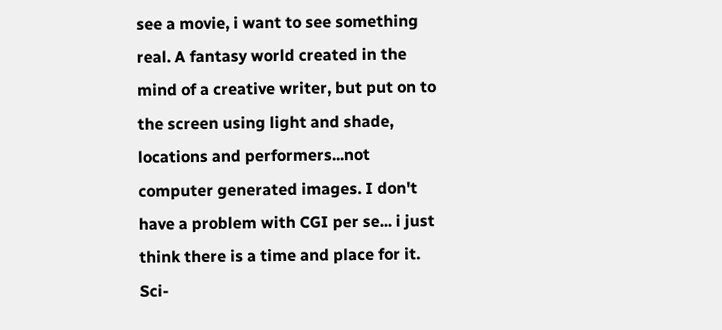see a movie, i want to see something real. A fantasy world created in the mind of a creative writer, but put on to the screen using light and shade, locations and performers...not computer generated images. I don't have a problem with CGI per se... i just think there is a time and place for it. Sci-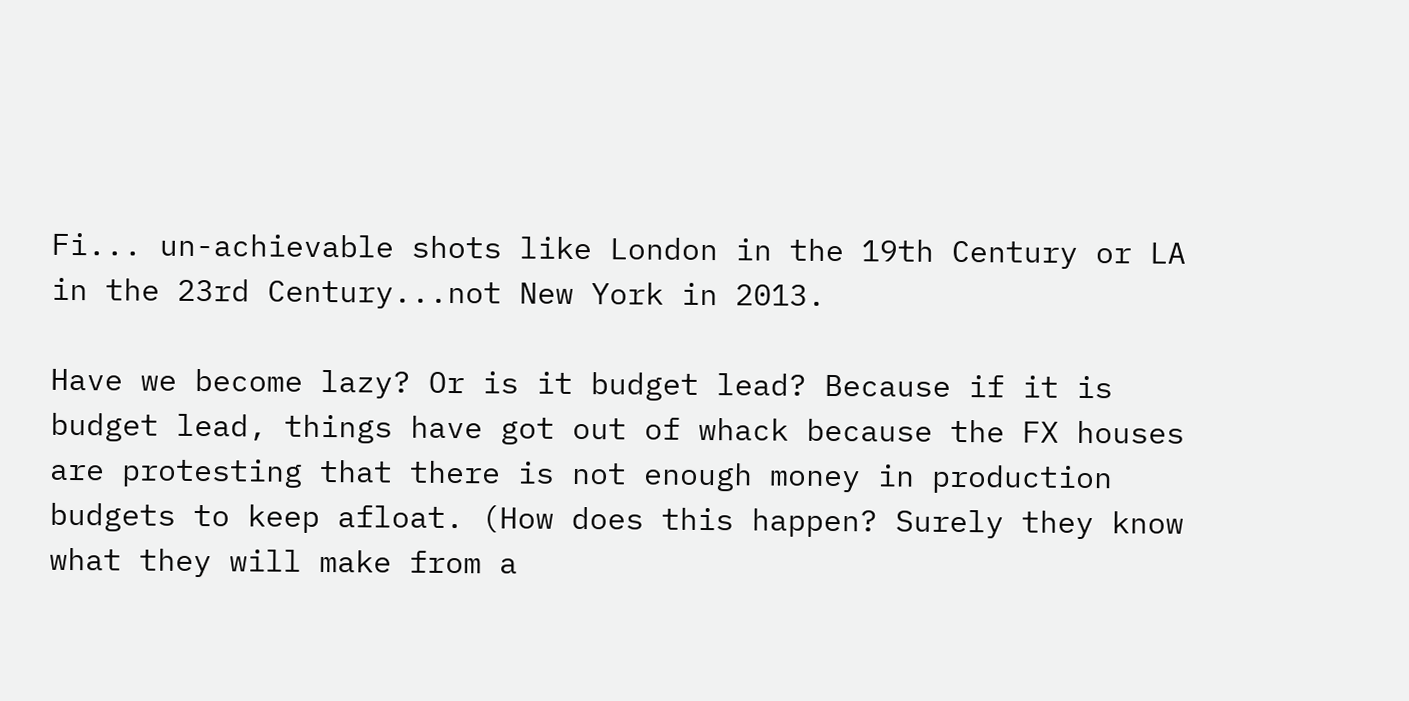Fi... un-achievable shots like London in the 19th Century or LA in the 23rd Century...not New York in 2013.

Have we become lazy? Or is it budget lead? Because if it is budget lead, things have got out of whack because the FX houses are protesting that there is not enough money in production budgets to keep afloat. (How does this happen? Surely they know what they will make from a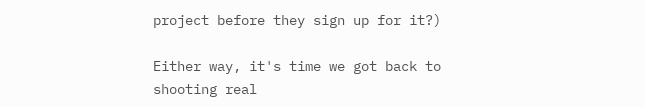project before they sign up for it?)

Either way, it's time we got back to shooting real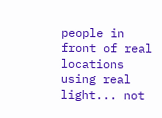people in front of real locations using real light... not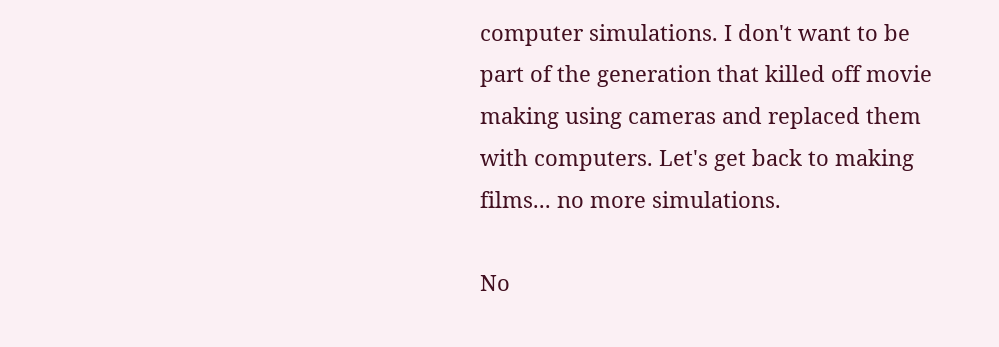computer simulations. I don't want to be part of the generation that killed off movie making using cameras and replaced them with computers. Let's get back to making films... no more simulations.

No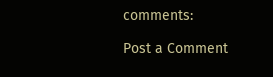comments:

Post a Comment